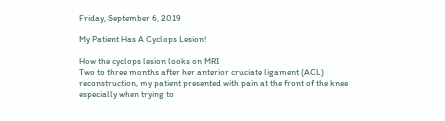Friday, September 6, 2019

My Patient Has A Cyclops Lesion!

How the cyclops lesion looks on MRI
Two to three months after her anterior cruciate ligament (ACL) reconstruction, my patient presented with pain at the front of the knee especially when trying to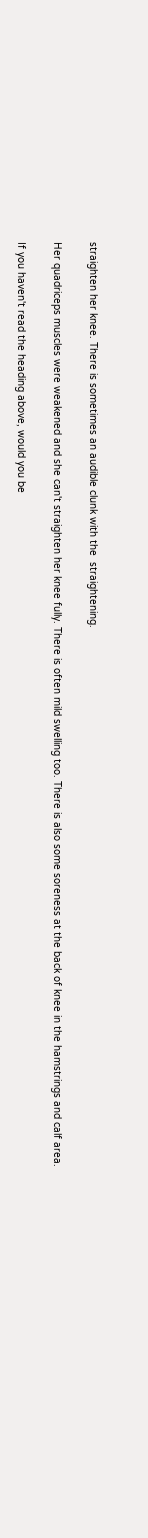straighten her knee. There is sometimes an audible clunk with the  straightening.

Her quadriceps muscles were weakened and she can't straighten her knee fully. There is often mild swelling too. There is also some soreness at the back of knee in the hamstrings and calf area.

If you haven't read the heading above, would you be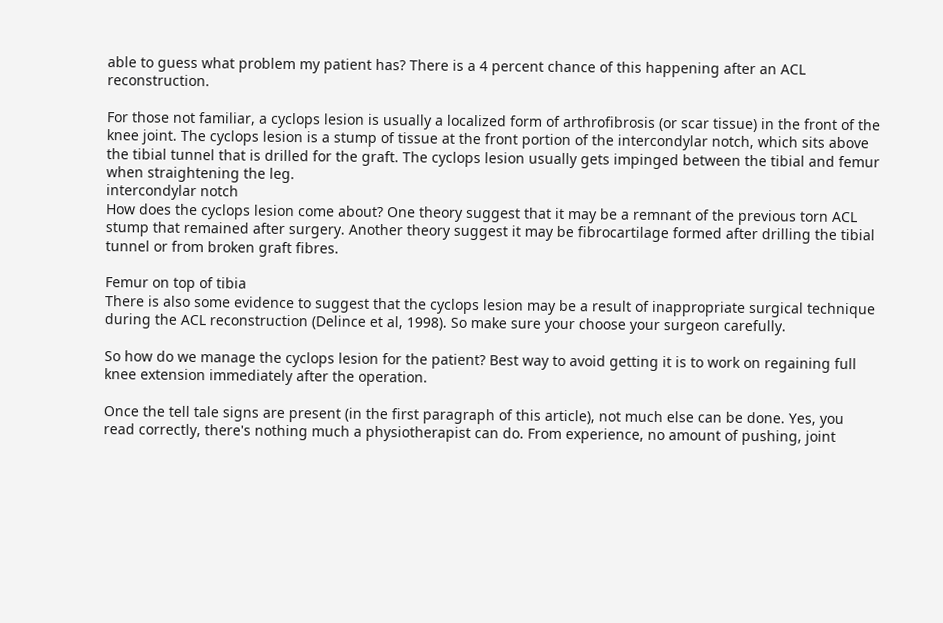able to guess what problem my patient has? There is a 4 percent chance of this happening after an ACL reconstruction.

For those not familiar, a cyclops lesion is usually a localized form of arthrofibrosis (or scar tissue) in the front of the knee joint. The cyclops lesion is a stump of tissue at the front portion of the intercondylar notch, which sits above the tibial tunnel that is drilled for the graft. The cyclops lesion usually gets impinged between the tibial and femur when straightening the leg.
intercondylar notch
How does the cyclops lesion come about? One theory suggest that it may be a remnant of the previous torn ACL stump that remained after surgery. Another theory suggest it may be fibrocartilage formed after drilling the tibial tunnel or from broken graft fibres.

Femur on top of tibia
There is also some evidence to suggest that the cyclops lesion may be a result of inappropriate surgical technique during the ACL reconstruction (Delince et al, 1998). So make sure your choose your surgeon carefully.

So how do we manage the cyclops lesion for the patient? Best way to avoid getting it is to work on regaining full knee extension immediately after the operation.

Once the tell tale signs are present (in the first paragraph of this article), not much else can be done. Yes, you read correctly, there's nothing much a physiotherapist can do. From experience, no amount of pushing, joint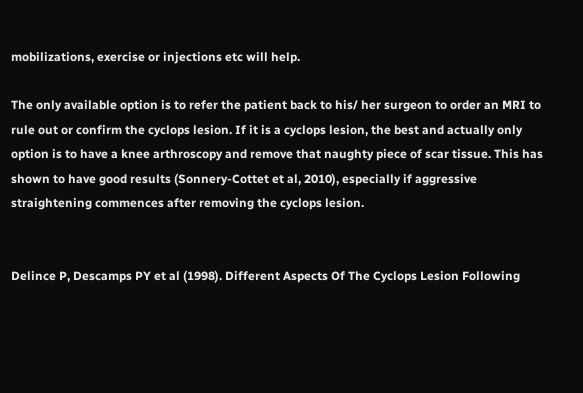mobilizations, exercise or injections etc will help.

The only available option is to refer the patient back to his/ her surgeon to order an MRI to rule out or confirm the cyclops lesion. If it is a cyclops lesion, the best and actually only option is to have a knee arthroscopy and remove that naughty piece of scar tissue. This has shown to have good results (Sonnery-Cottet et al, 2010), especially if aggressive straightening commences after removing the cyclops lesion.


Delince P, Descamps PY et al (1998). Different Aspects Of The Cyclops Lesion Following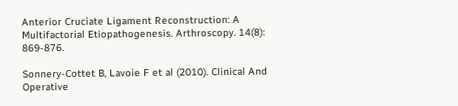Anterior Cruciate Ligament Reconstruction: A Multifactorial Etiopathogenesis. Arthroscopy. 14(8): 869-876.

Sonnery-Cottet B, Lavoie F et al (2010). Clinical And Operative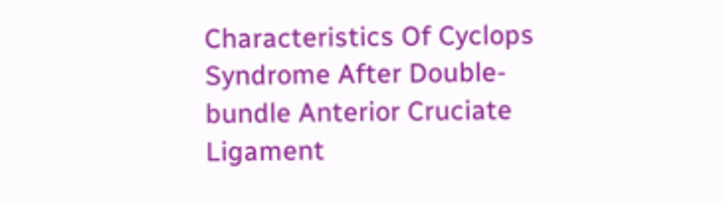Characteristics Of Cyclops Syndrome After Double-bundle Anterior Cruciate Ligament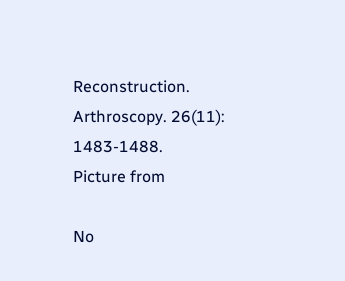Reconstruction. Arthroscopy. 26(11): 1483-1488.
Picture from

No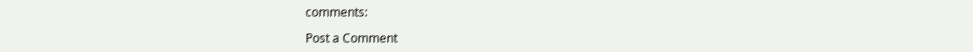comments:

Post a Comment